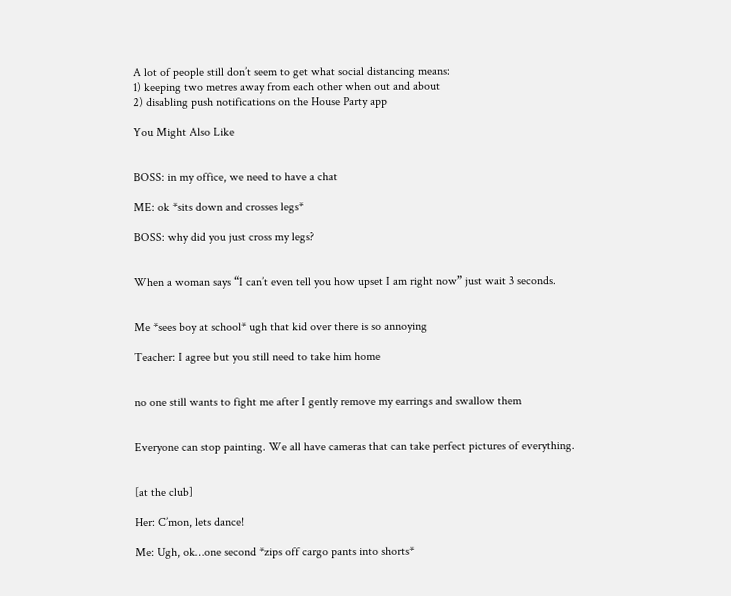A lot of people still don’t seem to get what social distancing means:
1) keeping two metres away from each other when out and about
2) disabling push notifications on the House Party app

You Might Also Like


BOSS: in my office, we need to have a chat

ME: ok *sits down and crosses legs*

BOSS: why did you just cross my legs?


When a woman says “I can’t even tell you how upset I am right now” just wait 3 seconds.


Me *sees boy at school* ugh that kid over there is so annoying

Teacher: I agree but you still need to take him home


no one still wants to fight me after I gently remove my earrings and swallow them


Everyone can stop painting. We all have cameras that can take perfect pictures of everything.


[at the club]

Her: C’mon, lets dance!

Me: Ugh, ok…one second *zips off cargo pants into shorts*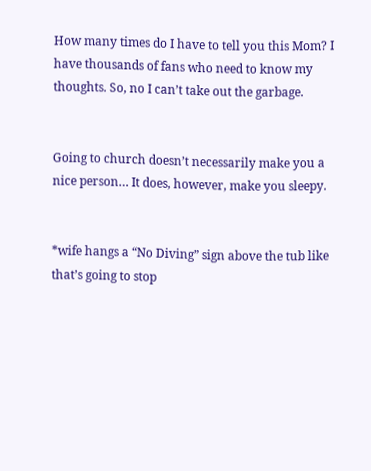How many times do I have to tell you this Mom? I have thousands of fans who need to know my thoughts. So, no I can’t take out the garbage.


Going to church doesn’t necessarily make you a nice person… It does, however, make you sleepy.


*wife hangs a “No Diving” sign above the tub like that’s going to stop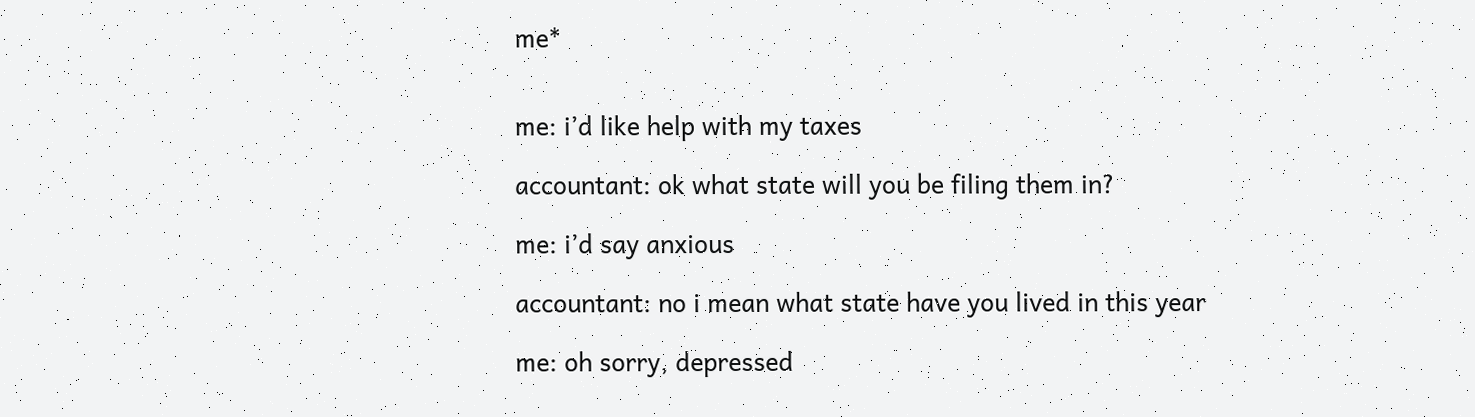me*


me: i’d like help with my taxes

accountant: ok what state will you be filing them in?

me: i’d say anxious

accountant: no i mean what state have you lived in this year

me: oh sorry, depressed